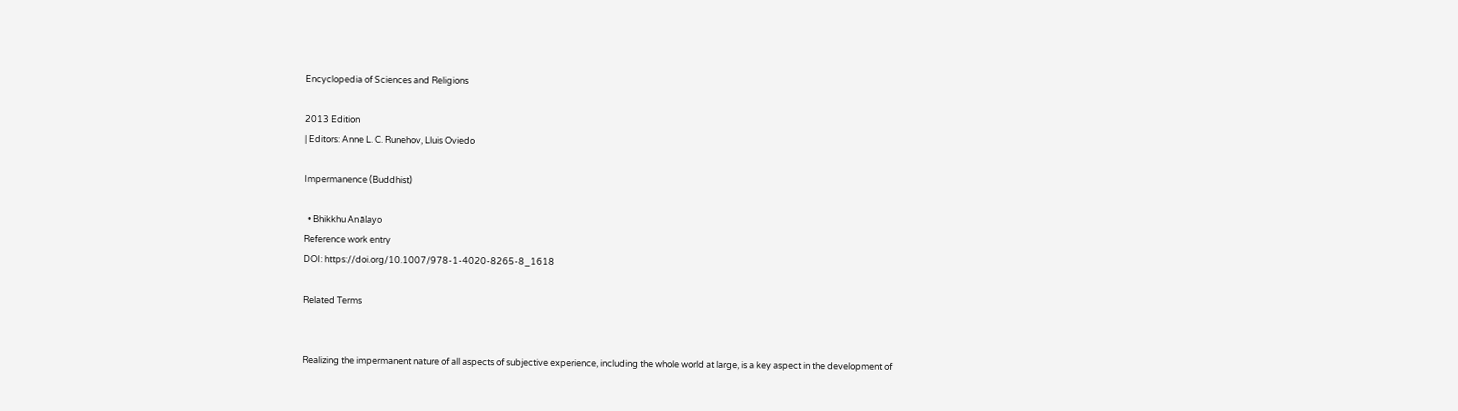Encyclopedia of Sciences and Religions

2013 Edition
| Editors: Anne L. C. Runehov, Lluis Oviedo

Impermanence (Buddhist)

  • Bhikkhu Anālayo
Reference work entry
DOI: https://doi.org/10.1007/978-1-4020-8265-8_1618

Related Terms


Realizing the impermanent nature of all aspects of subjective experience, including the whole world at large, is a key aspect in the development of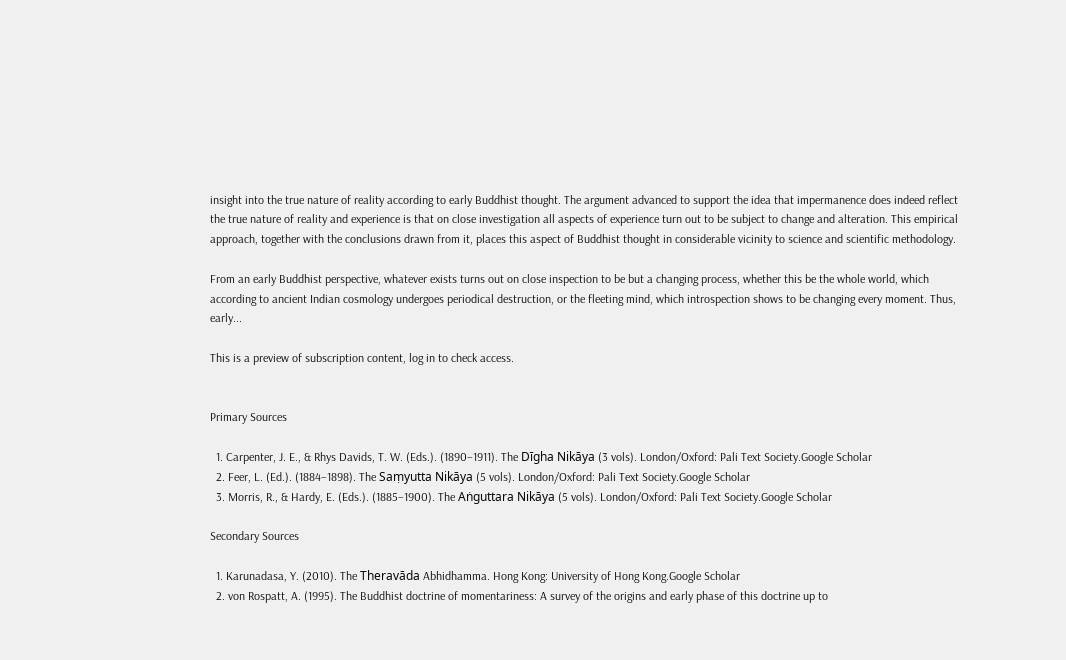insight into the true nature of reality according to early Buddhist thought. The argument advanced to support the idea that impermanence does indeed reflect the true nature of reality and experience is that on close investigation all aspects of experience turn out to be subject to change and alteration. This empirical approach, together with the conclusions drawn from it, places this aspect of Buddhist thought in considerable vicinity to science and scientific methodology.

From an early Buddhist perspective, whatever exists turns out on close inspection to be but a changing process, whether this be the whole world, which according to ancient Indian cosmology undergoes periodical destruction, or the fleeting mind, which introspection shows to be changing every moment. Thus, early...

This is a preview of subscription content, log in to check access.


Primary Sources

  1. Carpenter, J. E., & Rhys Davids, T. W. (Eds.). (1890–1911). The Dīgha Nikāya (3 vols). London/Oxford: Pali Text Society.Google Scholar
  2. Feer, L. (Ed.). (1884–1898). The Saṃyutta Nikāya (5 vols). London/Oxford: Pali Text Society.Google Scholar
  3. Morris, R., & Hardy, E. (Eds.). (1885–1900). The Aṅguttara Nikāya (5 vols). London/Oxford: Pali Text Society.Google Scholar

Secondary Sources

  1. Karunadasa, Y. (2010). The Theravāda Abhidhamma. Hong Kong: University of Hong Kong.Google Scholar
  2. von Rospatt, A. (1995). The Buddhist doctrine of momentariness: A survey of the origins and early phase of this doctrine up to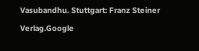Vasubandhu. Stuttgart: Franz Steiner Verlag.Google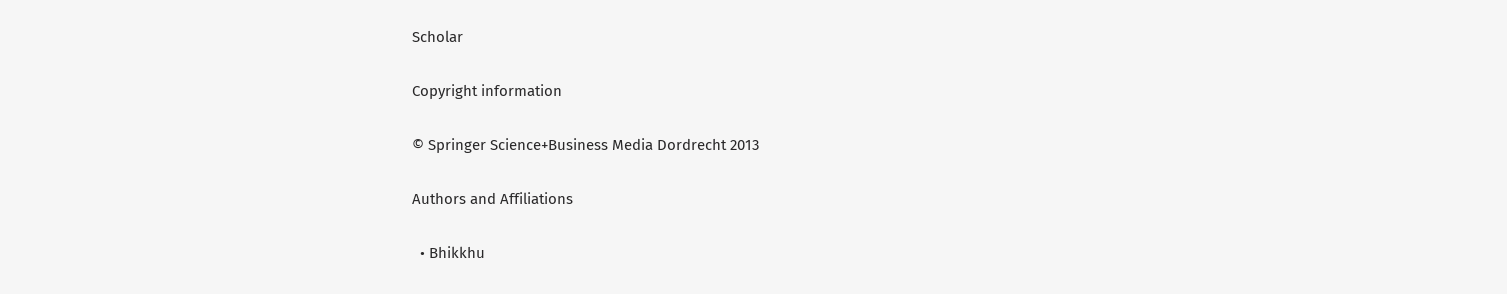Scholar

Copyright information

© Springer Science+Business Media Dordrecht 2013

Authors and Affiliations

  • Bhikkhu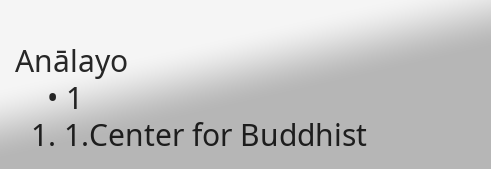Anālayo
    • 1
  1. 1.Center for Buddhist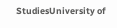StudiesUniversity of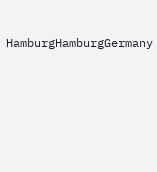HamburgHamburgGermany